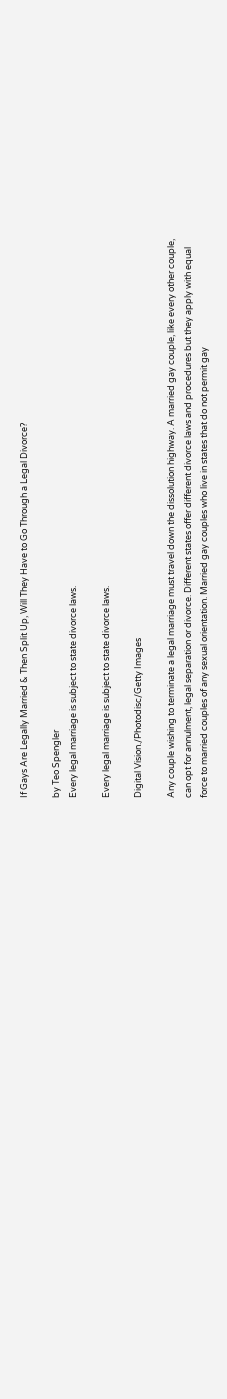If Gays Are Legally Married & Then Split Up, Will They Have to Go Through a Legal Divorce?

by Teo Spengler
Every legal marriage is subject to state divorce laws.

Every legal marriage is subject to state divorce laws.

Digital Vision./Photodisc/Getty Images

Any couple wishing to terminate a legal marriage must travel down the dissolution highway. A married gay couple, like every other couple, can opt for annulment, legal separation or divorce. Different states offer different divorce laws and procedures but they apply with equal force to married couples of any sexual orientation. Married gay couples who live in states that do not permit gay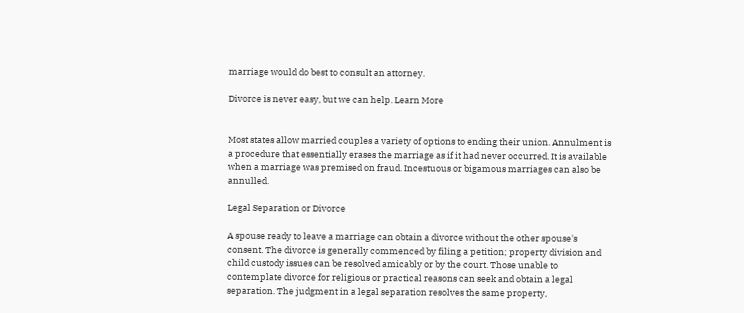marriage would do best to consult an attorney.

Divorce is never easy, but we can help. Learn More


Most states allow married couples a variety of options to ending their union. Annulment is a procedure that essentially erases the marriage as if it had never occurred. It is available when a marriage was premised on fraud. Incestuous or bigamous marriages can also be annulled.

Legal Separation or Divorce

A spouse ready to leave a marriage can obtain a divorce without the other spouse's consent. The divorce is generally commenced by filing a petition; property division and child custody issues can be resolved amicably or by the court. Those unable to contemplate divorce for religious or practical reasons can seek and obtain a legal separation. The judgment in a legal separation resolves the same property,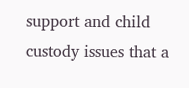support and child custody issues that a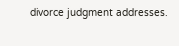divorce judgment addresses.